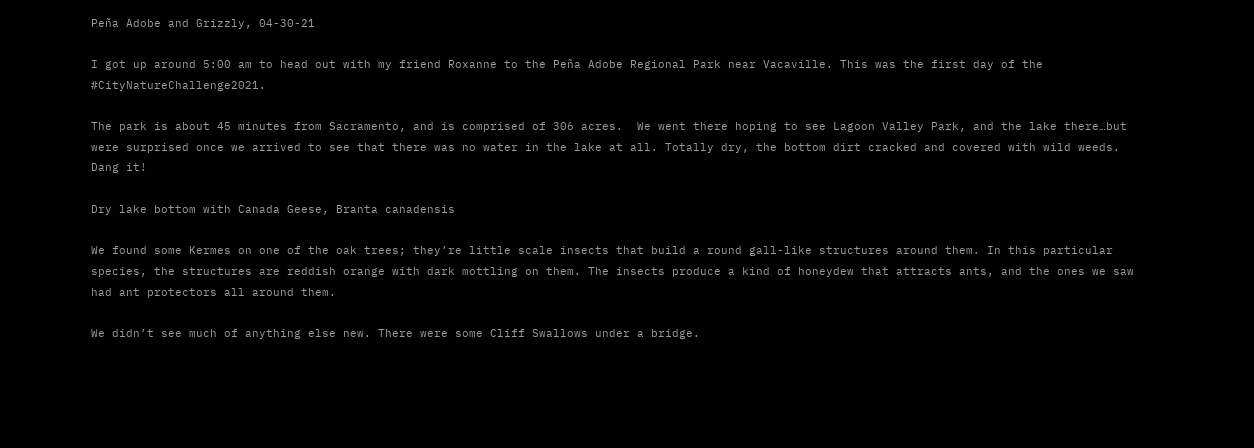Peña Adobe and Grizzly, 04-30-21

I got up around 5:00 am to head out with my friend Roxanne to the Peña Adobe Regional Park near Vacaville. This was the first day of the #CityNatureChallenge2021.

The park is about 45 minutes from Sacramento, and is comprised of 306 acres.  We went there hoping to see Lagoon Valley Park, and the lake there…but were surprised once we arrived to see that there was no water in the lake at all. Totally dry, the bottom dirt cracked and covered with wild weeds. Dang it!

Dry lake bottom with Canada Geese, Branta canadensis

We found some Kermes on one of the oak trees; they’re little scale insects that build a round gall-like structures around them. In this particular species, the structures are reddish orange with dark mottling on them. The insects produce a kind of honeydew that attracts ants, and the ones we saw had ant protectors all around them.

We didn’t see much of anything else new. There were some Cliff Swallows under a bridge.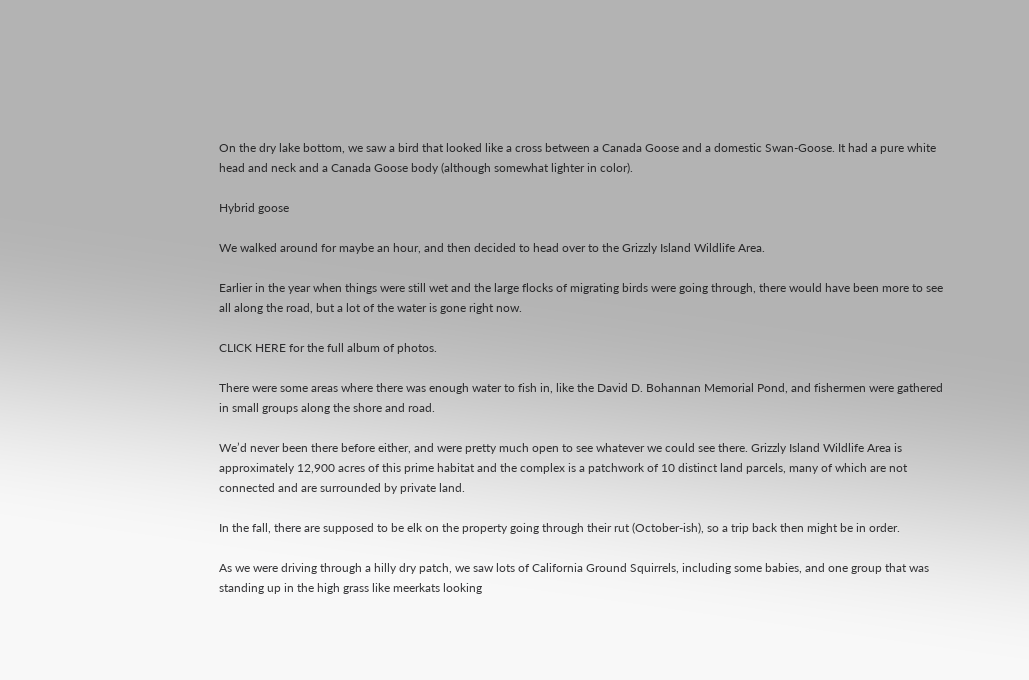On the dry lake bottom, we saw a bird that looked like a cross between a Canada Goose and a domestic Swan-Goose. It had a pure white head and neck and a Canada Goose body (although somewhat lighter in color).

Hybrid goose

We walked around for maybe an hour, and then decided to head over to the Grizzly Island Wildlife Area.

Earlier in the year when things were still wet and the large flocks of migrating birds were going through, there would have been more to see all along the road, but a lot of the water is gone right now.

CLICK HERE for the full album of photos.

There were some areas where there was enough water to fish in, like the David D. Bohannan Memorial Pond, and fishermen were gathered in small groups along the shore and road.

We’d never been there before either, and were pretty much open to see whatever we could see there. Grizzly Island Wildlife Area is approximately 12,900 acres of this prime habitat and the complex is a patchwork of 10 distinct land parcels, many of which are not connected and are surrounded by private land.

In the fall, there are supposed to be elk on the property going through their rut (October-ish), so a trip back then might be in order.

As we were driving through a hilly dry patch, we saw lots of California Ground Squirrels, including some babies, and one group that was standing up in the high grass like meerkats looking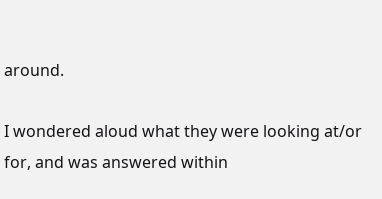around.

I wondered aloud what they were looking at/or for, and was answered within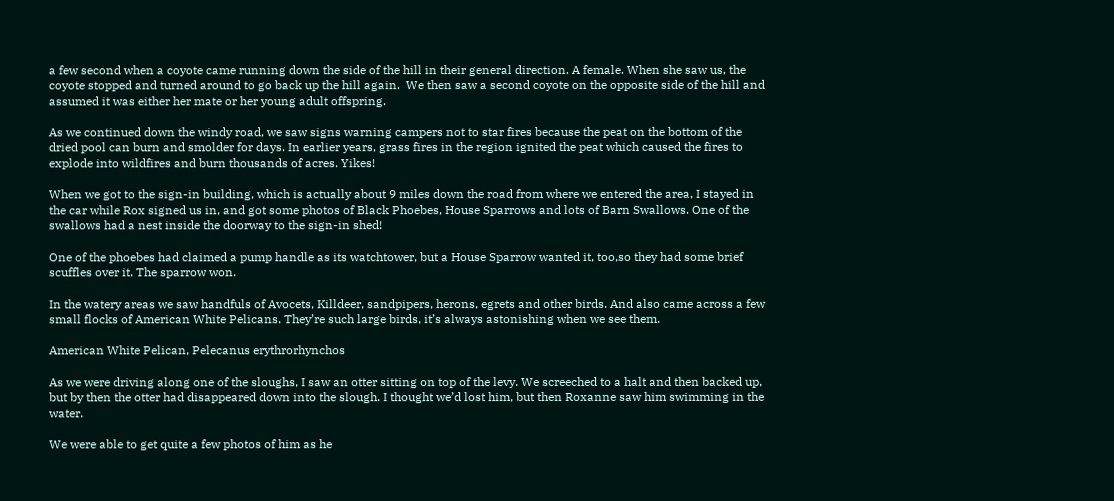a few second when a coyote came running down the side of the hill in their general direction. A female. When she saw us, the coyote stopped and turned around to go back up the hill again.  We then saw a second coyote on the opposite side of the hill and assumed it was either her mate or her young adult offspring.

As we continued down the windy road, we saw signs warning campers not to star fires because the peat on the bottom of the dried pool can burn and smolder for days. In earlier years, grass fires in the region ignited the peat which caused the fires to explode into wildfires and burn thousands of acres. Yikes!

When we got to the sign-in building, which is actually about 9 miles down the road from where we entered the area, I stayed in the car while Rox signed us in, and got some photos of Black Phoebes, House Sparrows and lots of Barn Swallows. One of the swallows had a nest inside the doorway to the sign-in shed!

One of the phoebes had claimed a pump handle as its watchtower, but a House Sparrow wanted it, too,so they had some brief scuffles over it. The sparrow won.

In the watery areas we saw handfuls of Avocets, Killdeer, sandpipers, herons, egrets and other birds. And also came across a few small flocks of American White Pelicans. They’re such large birds, it’s always astonishing when we see them.

American White Pelican, Pelecanus erythrorhynchos

As we were driving along one of the sloughs, I saw an otter sitting on top of the levy. We screeched to a halt and then backed up, but by then the otter had disappeared down into the slough. I thought we’d lost him, but then Roxanne saw him swimming in the water.

We were able to get quite a few photos of him as he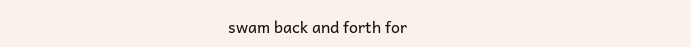swam back and forth for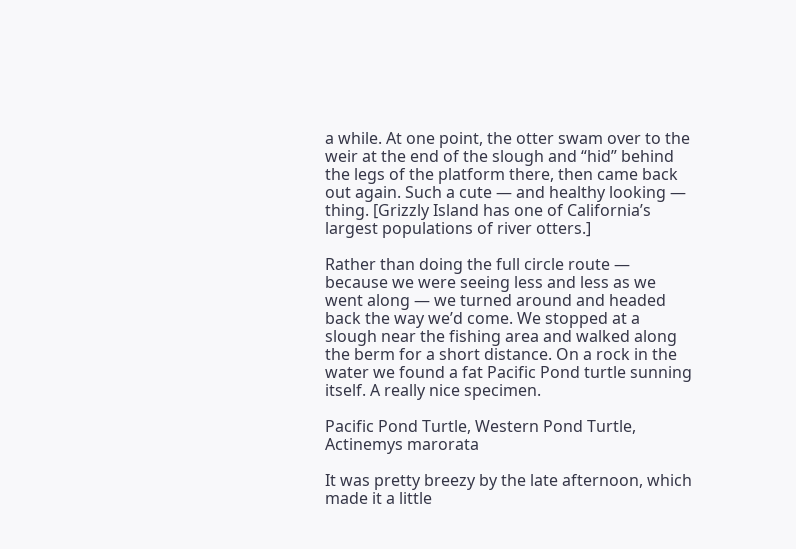a while. At one point, the otter swam over to the weir at the end of the slough and “hid” behind the legs of the platform there, then came back out again. Such a cute — and healthy looking — thing. [Grizzly Island has one of California’s largest populations of river otters.]

Rather than doing the full circle route — because we were seeing less and less as we went along — we turned around and headed back the way we’d come. We stopped at a slough near the fishing area and walked along the berm for a short distance. On a rock in the water we found a fat Pacific Pond turtle sunning itself. A really nice specimen.

Pacific Pond Turtle, Western Pond Turtle, Actinemys marorata

It was pretty breezy by the late afternoon, which made it a little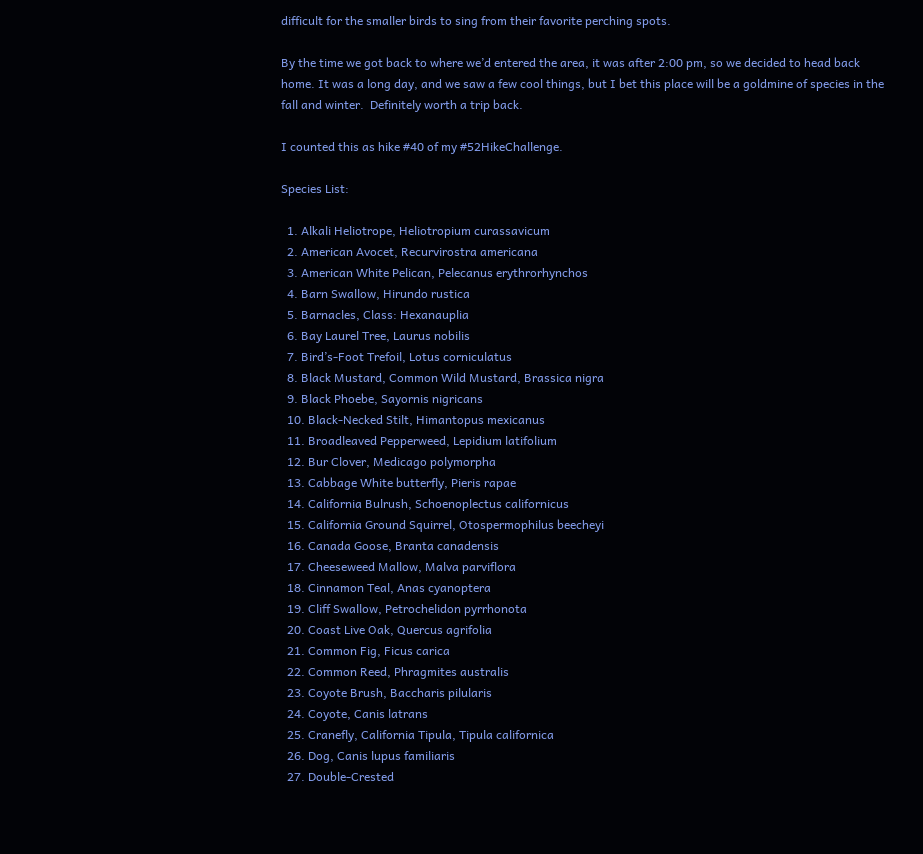difficult for the smaller birds to sing from their favorite perching spots.

By the time we got back to where we’d entered the area, it was after 2:00 pm, so we decided to head back home. It was a long day, and we saw a few cool things, but I bet this place will be a goldmine of species in the fall and winter.  Definitely worth a trip back.

I counted this as hike #40 of my #52HikeChallenge.

Species List:

  1. Alkali Heliotrope, Heliotropium curassavicum
  2. American Avocet, Recurvirostra americana
  3. American White Pelican, Pelecanus erythrorhynchos
  4. Barn Swallow, Hirundo rustica
  5. Barnacles, Class: Hexanauplia
  6. Bay Laurel Tree, Laurus nobilis
  7. Bird’s-Foot Trefoil, Lotus corniculatus
  8. Black Mustard, Common Wild Mustard, Brassica nigra
  9. Black Phoebe, Sayornis nigricans
  10. Black-Necked Stilt, Himantopus mexicanus
  11. Broadleaved Pepperweed, Lepidium latifolium
  12. Bur Clover, Medicago polymorpha
  13. Cabbage White butterfly, Pieris rapae
  14. California Bulrush, Schoenoplectus californicus
  15. California Ground Squirrel, Otospermophilus beecheyi
  16. Canada Goose, Branta canadensis
  17. Cheeseweed Mallow, Malva parviflora
  18. Cinnamon Teal, Anas cyanoptera
  19. Cliff Swallow, Petrochelidon pyrrhonota
  20. Coast Live Oak, Quercus agrifolia
  21. Common Fig, Ficus carica
  22. Common Reed, Phragmites australis
  23. Coyote Brush, Baccharis pilularis
  24. Coyote, Canis latrans
  25. Cranefly, California Tipula, Tipula californica
  26. Dog, Canis lupus familiaris
  27. Double-Crested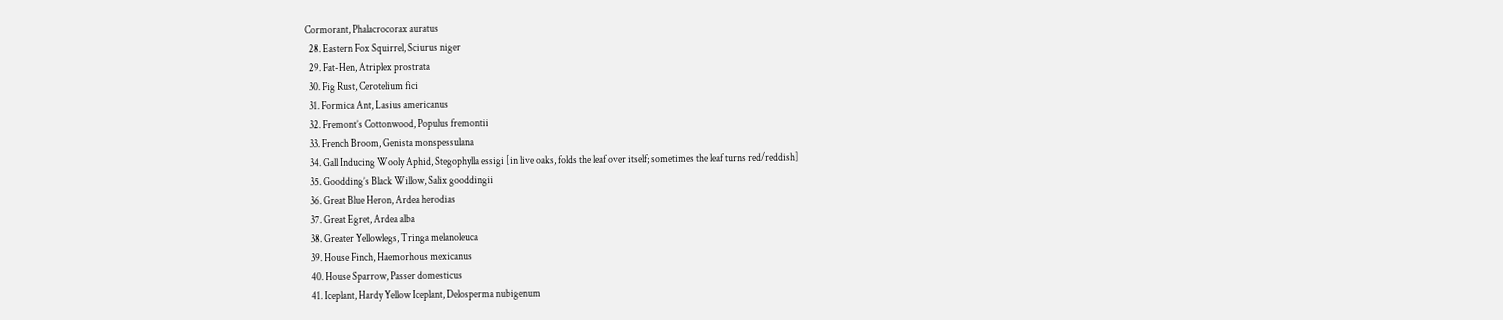Cormorant, Phalacrocorax auratus
  28. Eastern Fox Squirrel, Sciurus niger
  29. Fat-Hen, Atriplex prostrata
  30. Fig Rust, Cerotelium fici
  31. Formica Ant, Lasius americanus
  32. Fremont’s Cottonwood, Populus fremontii
  33. French Broom, Genista monspessulana
  34. Gall Inducing Wooly Aphid, Stegophylla essigi [in live oaks, folds the leaf over itself; sometimes the leaf turns red/reddish]
  35. Goodding’s Black Willow, Salix gooddingii
  36. Great Blue Heron, Ardea herodias
  37. Great Egret, Ardea alba
  38. Greater Yellowlegs, Tringa melanoleuca
  39. House Finch, Haemorhous mexicanus
  40. House Sparrow, Passer domesticus
  41. Iceplant, Hardy Yellow Iceplant, Delosperma nubigenum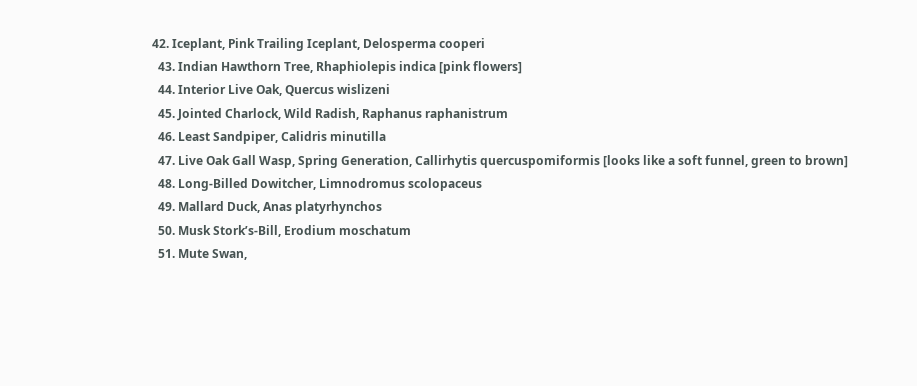42. Iceplant, Pink Trailing Iceplant, Delosperma cooperi
  43. Indian Hawthorn Tree, Rhaphiolepis indica [pink flowers]
  44. Interior Live Oak, Quercus wislizeni
  45. Jointed Charlock, Wild Radish, Raphanus raphanistrum
  46. Least Sandpiper, Calidris minutilla
  47. Live Oak Gall Wasp, Spring Generation, Callirhytis quercuspomiformis [looks like a soft funnel, green to brown]
  48. Long-Billed Dowitcher, Limnodromus scolopaceus
  49. Mallard Duck, Anas platyrhynchos
  50. Musk Stork’s-Bill, Erodium moschatum
  51. Mute Swan,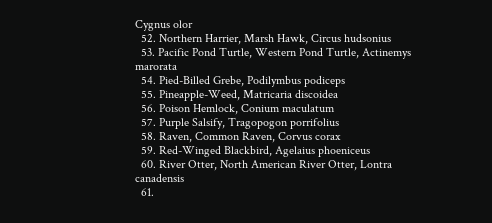Cygnus olor
  52. Northern Harrier, Marsh Hawk, Circus hudsonius
  53. Pacific Pond Turtle, Western Pond Turtle, Actinemys marorata
  54. Pied-Billed Grebe, Podilymbus podiceps
  55. Pineapple-Weed, Matricaria discoidea
  56. Poison Hemlock, Conium maculatum
  57. Purple Salsify, Tragopogon porrifolius
  58. Raven, Common Raven, Corvus corax
  59. Red-Winged Blackbird, Agelaius phoeniceus
  60. River Otter, North American River Otter, Lontra canadensis
  61.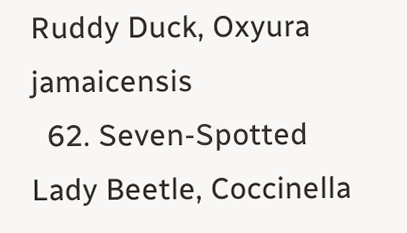Ruddy Duck, Oxyura jamaicensis
  62. Seven-Spotted Lady Beetle, Coccinella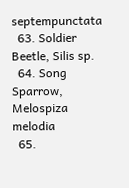septempunctata
  63. Soldier Beetle, Silis sp.
  64. Song Sparrow, Melospiza melodia
  65.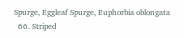Spurge, Eggleaf Spurge, Euphorbia oblongata
  66. Striped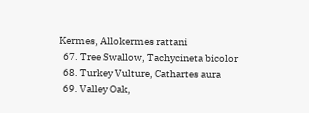Kermes, Allokermes rattani
  67. Tree Swallow, Tachycineta bicolor
  68. Turkey Vulture, Cathartes aura
  69. Valley Oak,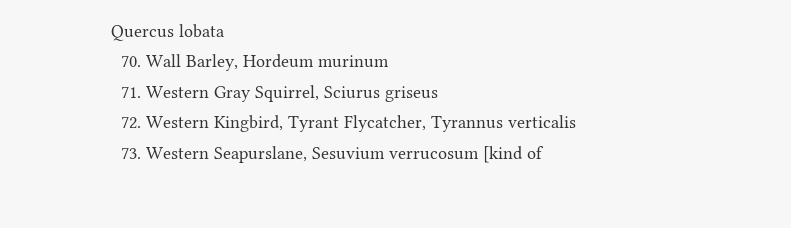Quercus lobata
  70. Wall Barley, Hordeum murinum
  71. Western Gray Squirrel, Sciurus griseus
  72. Western Kingbird, Tyrant Flycatcher, Tyrannus verticalis
  73. Western Seapurslane, Sesuvium verrucosum [kind of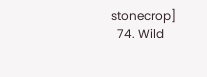stonecrop]
  74. Wild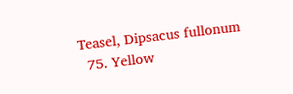Teasel, Dipsacus fullonum
  75. Yellow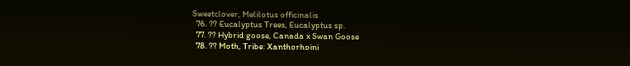Sweetclover, Melilotus officinalis
  76. ?? Eucalyptus Trees, Eucalyptus sp.
  77. ?? Hybrid goose, Canada x Swan Goose
  78. ?? Moth, Tribe: Xanthorhoini